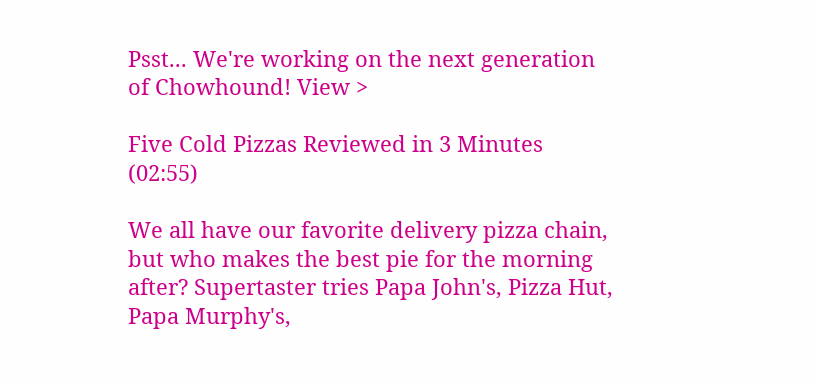Psst... We're working on the next generation of Chowhound! View >

Five Cold Pizzas Reviewed in 3 Minutes (02:55)

We all have our favorite delivery pizza chain, but who makes the best pie for the morning after? Supertaster tries Papa John's, Pizza Hut, Papa Murphy's,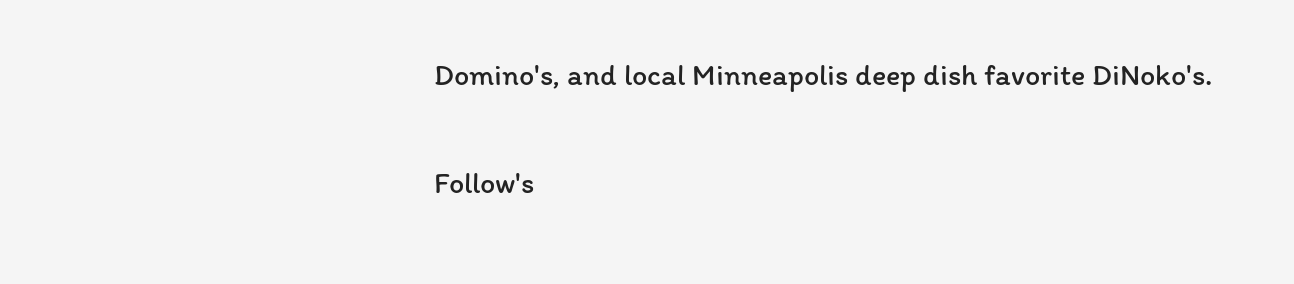Domino's, and local Minneapolis deep dish favorite DiNoko's.

Follow's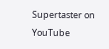Supertaster on YouTube